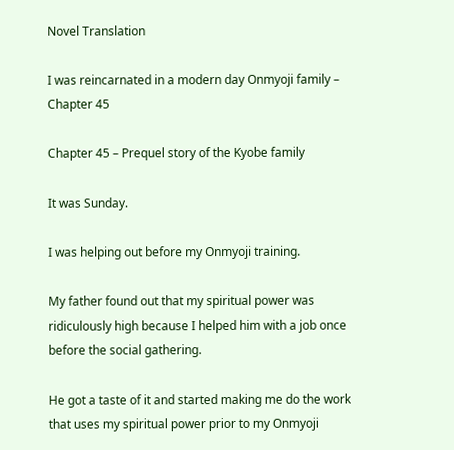Novel Translation

I was reincarnated in a modern day Onmyoji family – Chapter 45

Chapter 45 – Prequel story of the Kyobe family

It was Sunday.

I was helping out before my Onmyoji training.

My father found out that my spiritual power was ridiculously high because I helped him with a job once before the social gathering.

He got a taste of it and started making me do the work that uses my spiritual power prior to my Onmyoji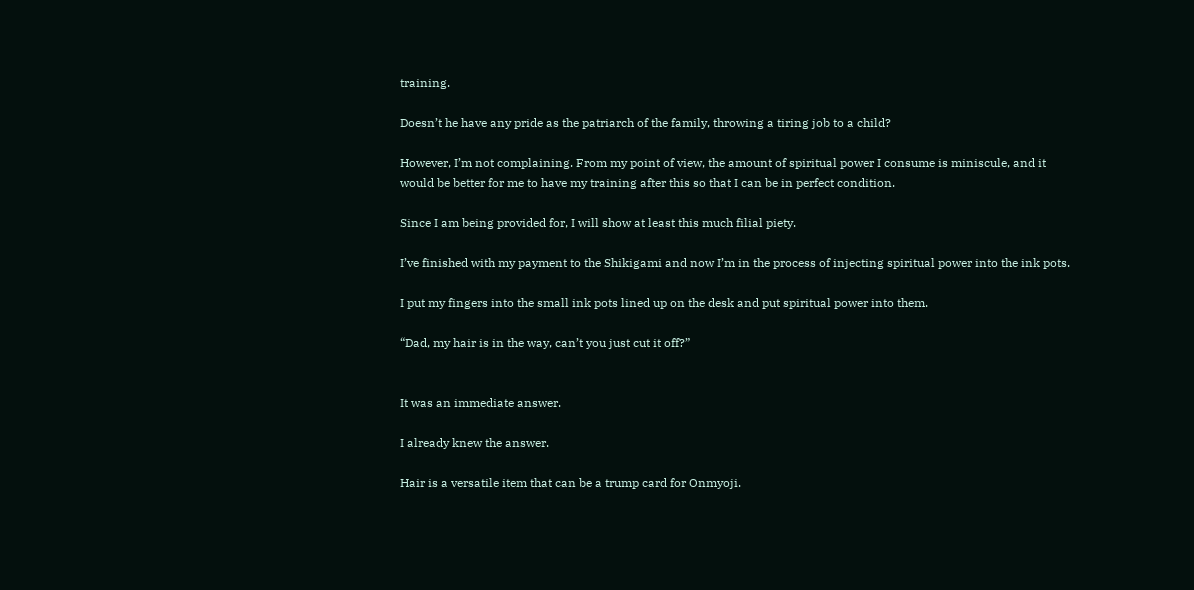training.

Doesn’t he have any pride as the patriarch of the family, throwing a tiring job to a child?

However, I’m not complaining. From my point of view, the amount of spiritual power I consume is miniscule, and it would be better for me to have my training after this so that I can be in perfect condition.

Since I am being provided for, I will show at least this much filial piety.

I’ve finished with my payment to the Shikigami and now I’m in the process of injecting spiritual power into the ink pots.

I put my fingers into the small ink pots lined up on the desk and put spiritual power into them.

“Dad, my hair is in the way, can’t you just cut it off?”


It was an immediate answer.

I already knew the answer.

Hair is a versatile item that can be a trump card for Onmyoji.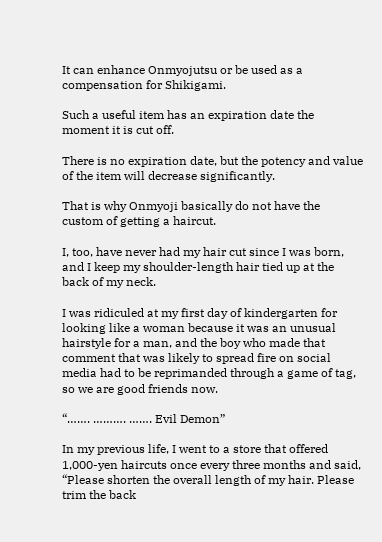It can enhance Onmyojutsu or be used as a compensation for Shikigami.

Such a useful item has an expiration date the moment it is cut off.

There is no expiration date, but the potency and value of the item will decrease significantly.

That is why Onmyoji basically do not have the custom of getting a haircut.

I, too, have never had my hair cut since I was born, and I keep my shoulder-length hair tied up at the back of my neck.

I was ridiculed at my first day of kindergarten for looking like a woman because it was an unusual hairstyle for a man, and the boy who made that comment that was likely to spread fire on social media had to be reprimanded through a game of tag, so we are good friends now.

“……. ………. ……. Evil Demon”

In my previous life, I went to a store that offered 1,000-yen haircuts once every three months and said, “Please shorten the overall length of my hair. Please trim the back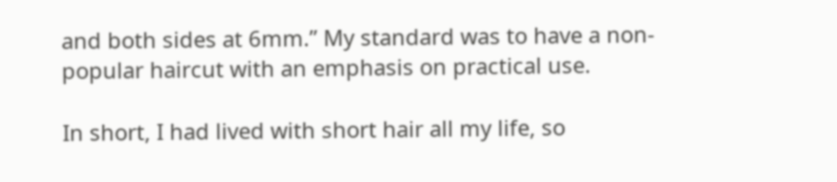and both sides at 6mm.” My standard was to have a non-popular haircut with an emphasis on practical use.

In short, I had lived with short hair all my life, so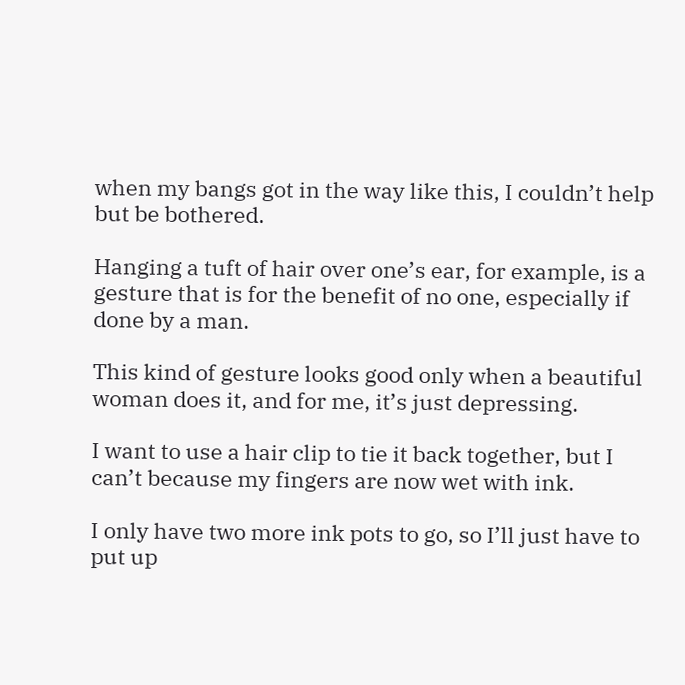when my bangs got in the way like this, I couldn’t help but be bothered.

Hanging a tuft of hair over one’s ear, for example, is a gesture that is for the benefit of no one, especially if done by a man.

This kind of gesture looks good only when a beautiful woman does it, and for me, it’s just depressing.

I want to use a hair clip to tie it back together, but I can’t because my fingers are now wet with ink.

I only have two more ink pots to go, so I’ll just have to put up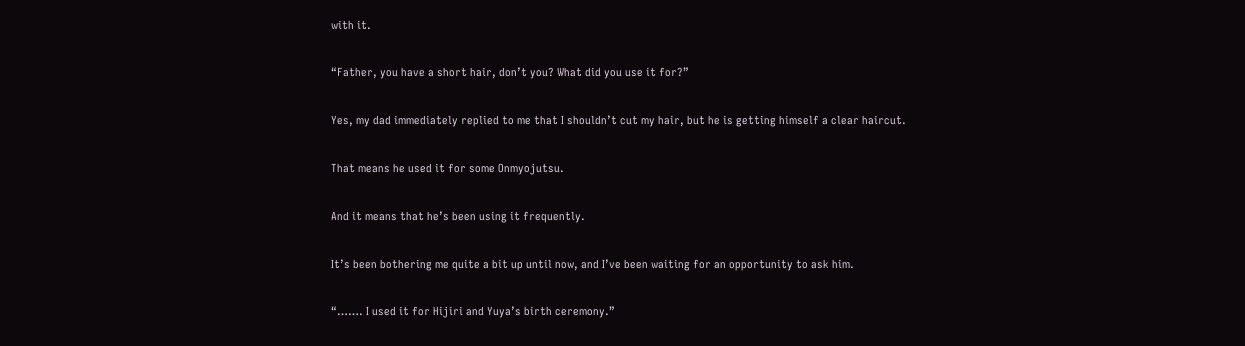with it.

“Father, you have a short hair, don’t you? What did you use it for?”

Yes, my dad immediately replied to me that I shouldn’t cut my hair, but he is getting himself a clear haircut.

That means he used it for some Onmyojutsu.

And it means that he’s been using it frequently.

It’s been bothering me quite a bit up until now, and I’ve been waiting for an opportunity to ask him.

“……. I used it for Hijiri and Yuya’s birth ceremony.”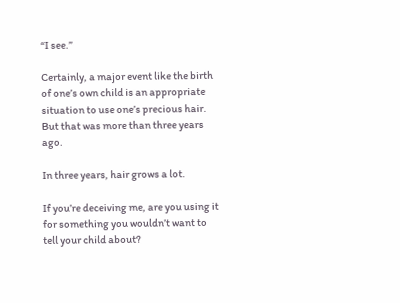“I see.”

Certainly, a major event like the birth of one’s own child is an appropriate situation to use one’s precious hair. But that was more than three years ago.

In three years, hair grows a lot.

If you’re deceiving me, are you using it for something you wouldn’t want to tell your child about?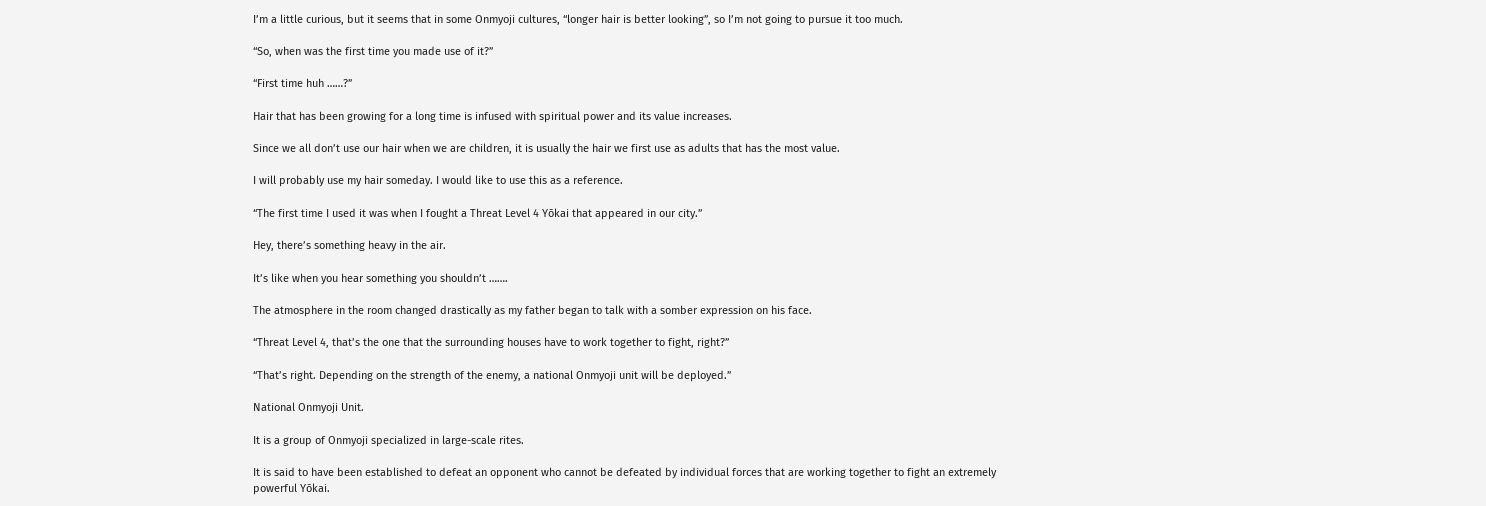I’m a little curious, but it seems that in some Onmyoji cultures, “longer hair is better looking”, so I’m not going to pursue it too much.

“So, when was the first time you made use of it?”

“First time huh ……?”

Hair that has been growing for a long time is infused with spiritual power and its value increases.

Since we all don’t use our hair when we are children, it is usually the hair we first use as adults that has the most value.

I will probably use my hair someday. I would like to use this as a reference.

“The first time I used it was when I fought a Threat Level 4 Yōkai that appeared in our city.”

Hey, there’s something heavy in the air.

It’s like when you hear something you shouldn’t …….

The atmosphere in the room changed drastically as my father began to talk with a somber expression on his face.

“Threat Level 4, that’s the one that the surrounding houses have to work together to fight, right?”

“That’s right. Depending on the strength of the enemy, a national Onmyoji unit will be deployed.”

National Onmyoji Unit.

It is a group of Onmyoji specialized in large-scale rites.

It is said to have been established to defeat an opponent who cannot be defeated by individual forces that are working together to fight an extremely powerful Yōkai.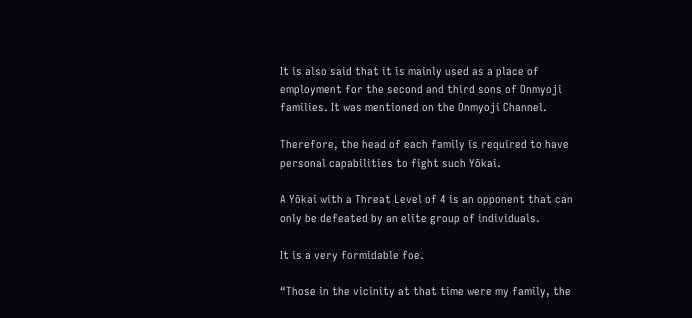It is also said that it is mainly used as a place of employment for the second and third sons of Onmyoji families. It was mentioned on the Onmyoji Channel.

Therefore, the head of each family is required to have personal capabilities to fight such Yōkai.

A Yōkai with a Threat Level of 4 is an opponent that can only be defeated by an elite group of individuals.

It is a very formidable foe.

“Those in the vicinity at that time were my family, the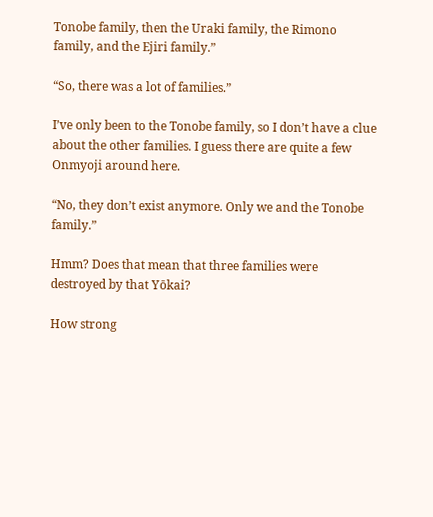Tonobe family, then the Uraki family, the Rimono family, and the Ejiri family.”

“So, there was a lot of families.”

I’ve only been to the Tonobe family, so I don’t have a clue about the other families. I guess there are quite a few Onmyoji around here.

“No, they don’t exist anymore. Only we and the Tonobe family.”

Hmm? Does that mean that three families were destroyed by that Yōkai?

How strong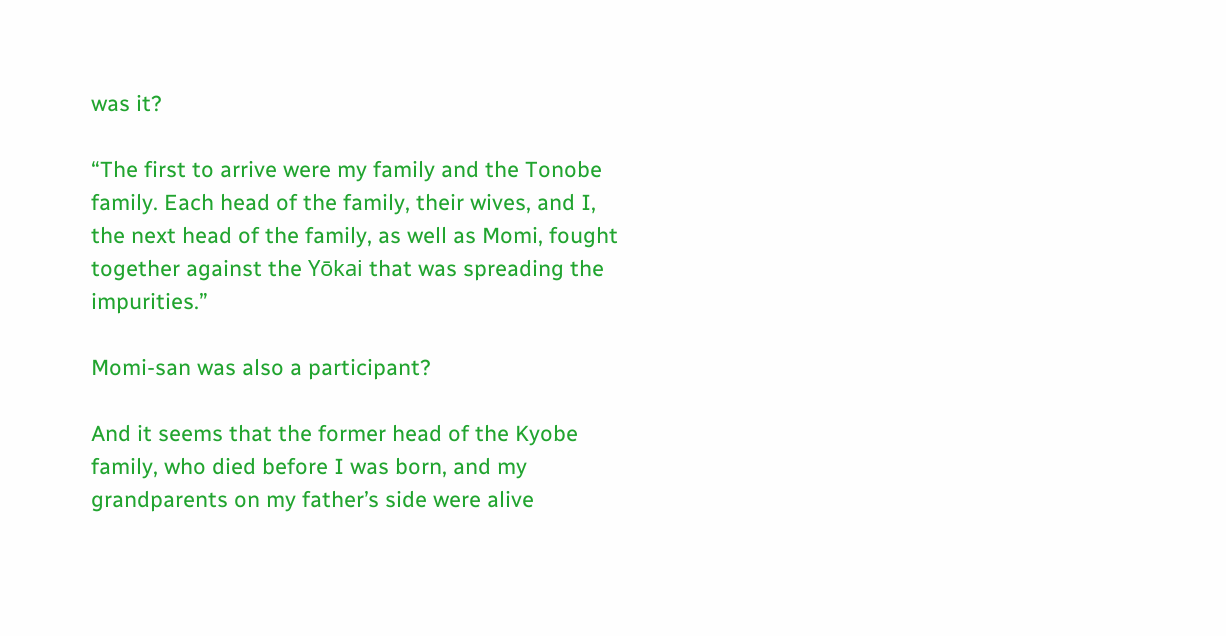was it?

“The first to arrive were my family and the Tonobe family. Each head of the family, their wives, and I, the next head of the family, as well as Momi, fought together against the Yōkai that was spreading the impurities.”

Momi-san was also a participant?

And it seems that the former head of the Kyobe family, who died before I was born, and my grandparents on my father’s side were alive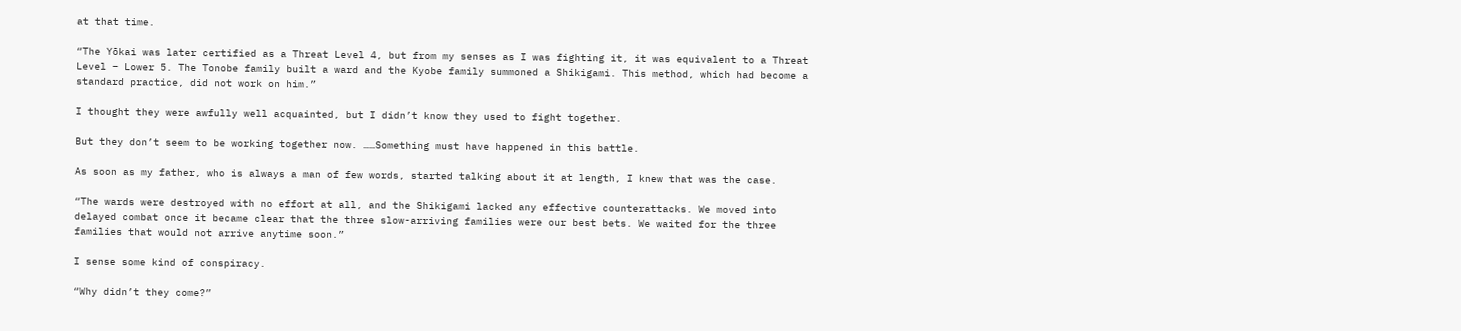at that time.

“The Yōkai was later certified as a Threat Level 4, but from my senses as I was fighting it, it was equivalent to a Threat Level – Lower 5. The Tonobe family built a ward and the Kyobe family summoned a Shikigami. This method, which had become a standard practice, did not work on him.”

I thought they were awfully well acquainted, but I didn’t know they used to fight together.

But they don’t seem to be working together now. ……Something must have happened in this battle.

As soon as my father, who is always a man of few words, started talking about it at length, I knew that was the case.

“The wards were destroyed with no effort at all, and the Shikigami lacked any effective counterattacks. We moved into delayed combat once it became clear that the three slow-arriving families were our best bets. We waited for the three families that would not arrive anytime soon.”

I sense some kind of conspiracy.

“Why didn’t they come?”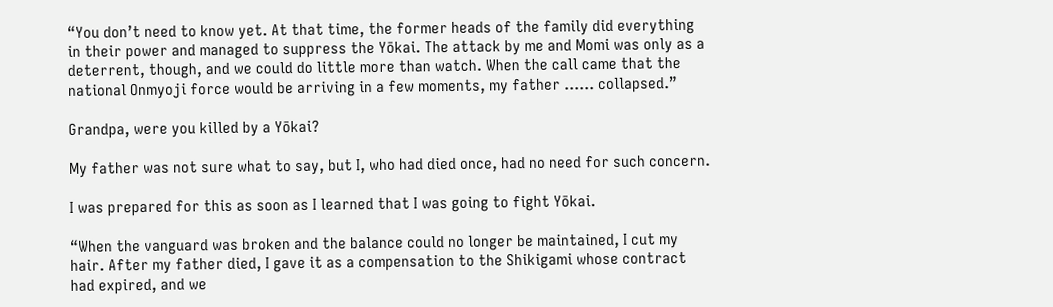“You don’t need to know yet. At that time, the former heads of the family did everything in their power and managed to suppress the Yōkai. The attack by me and Momi was only as a deterrent, though, and we could do little more than watch. When the call came that the national Onmyoji force would be arriving in a few moments, my father …… collapsed.”

Grandpa, were you killed by a Yōkai?

My father was not sure what to say, but I, who had died once, had no need for such concern.

I was prepared for this as soon as I learned that I was going to fight Yōkai.

“When the vanguard was broken and the balance could no longer be maintained, I cut my hair. After my father died, I gave it as a compensation to the Shikigami whose contract had expired, and we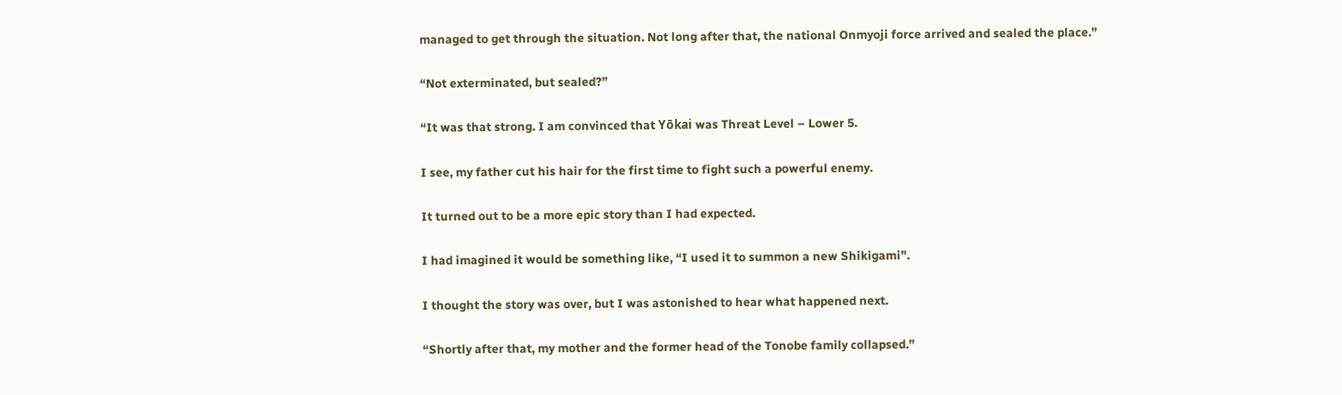managed to get through the situation. Not long after that, the national Onmyoji force arrived and sealed the place.”

“Not exterminated, but sealed?”

“It was that strong. I am convinced that Yōkai was Threat Level – Lower 5.

I see, my father cut his hair for the first time to fight such a powerful enemy.

It turned out to be a more epic story than I had expected.

I had imagined it would be something like, “I used it to summon a new Shikigami”.

I thought the story was over, but I was astonished to hear what happened next.

“Shortly after that, my mother and the former head of the Tonobe family collapsed.”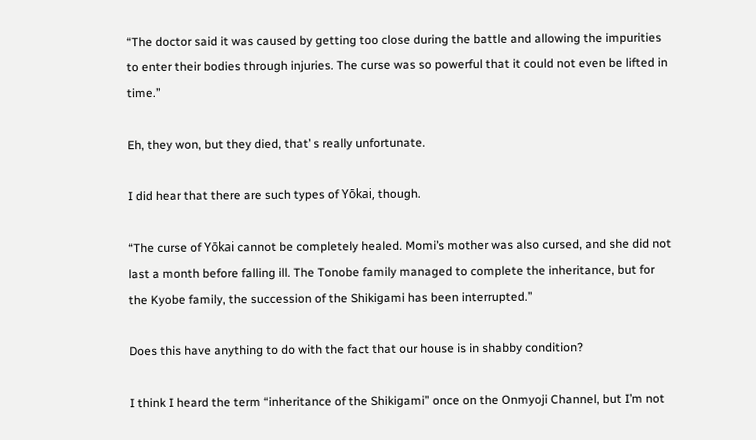“The doctor said it was caused by getting too close during the battle and allowing the impurities to enter their bodies through injuries. The curse was so powerful that it could not even be lifted in time.”

Eh, they won, but they died, that’ s really unfortunate.

I did hear that there are such types of Yōkai, though.

“The curse of Yōkai cannot be completely healed. Momi’s mother was also cursed, and she did not last a month before falling ill. The Tonobe family managed to complete the inheritance, but for the Kyobe family, the succession of the Shikigami has been interrupted.”

Does this have anything to do with the fact that our house is in shabby condition?

I think I heard the term “inheritance of the Shikigami” once on the Onmyoji Channel, but I’m not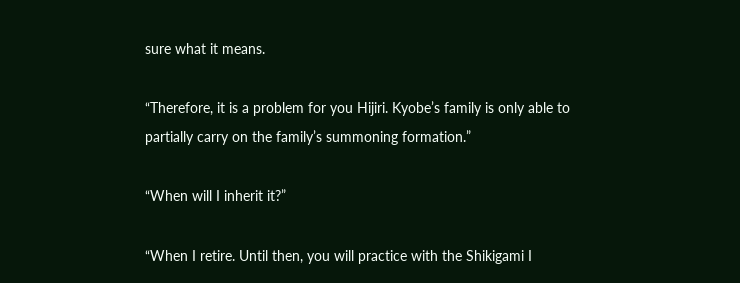sure what it means.

“Therefore, it is a problem for you Hijiri. Kyobe’s family is only able to partially carry on the family’s summoning formation.”

“When will I inherit it?”

“When I retire. Until then, you will practice with the Shikigami I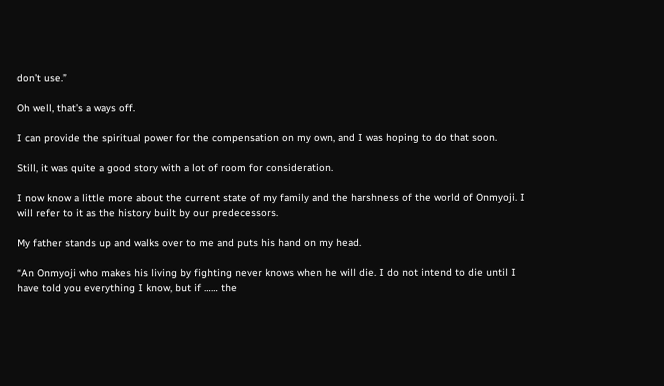don’t use.”

Oh well, that’s a ways off.

I can provide the spiritual power for the compensation on my own, and I was hoping to do that soon.

Still, it was quite a good story with a lot of room for consideration.

I now know a little more about the current state of my family and the harshness of the world of Onmyoji. I will refer to it as the history built by our predecessors.

My father stands up and walks over to me and puts his hand on my head.

“An Onmyoji who makes his living by fighting never knows when he will die. I do not intend to die until I have told you everything I know, but if …… the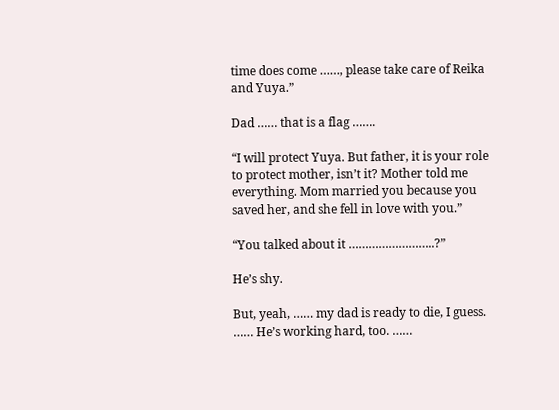time does come ……, please take care of Reika and Yuya.”

Dad …… that is a flag …….

“I will protect Yuya. But father, it is your role to protect mother, isn’t it? Mother told me everything. Mom married you because you saved her, and she fell in love with you.”

“You talked about it ……………………..?”

He’s shy.

But, yeah, …… my dad is ready to die, I guess. …… He’s working hard, too. ……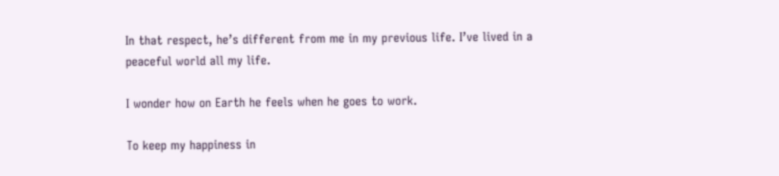In that respect, he’s different from me in my previous life. I’ve lived in a peaceful world all my life.

I wonder how on Earth he feels when he goes to work.

To keep my happiness in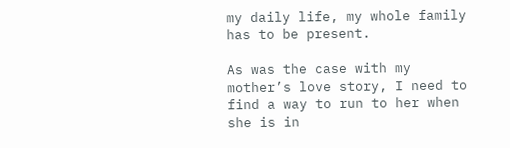my daily life, my whole family has to be present.

As was the case with my mother’s love story, I need to find a way to run to her when she is in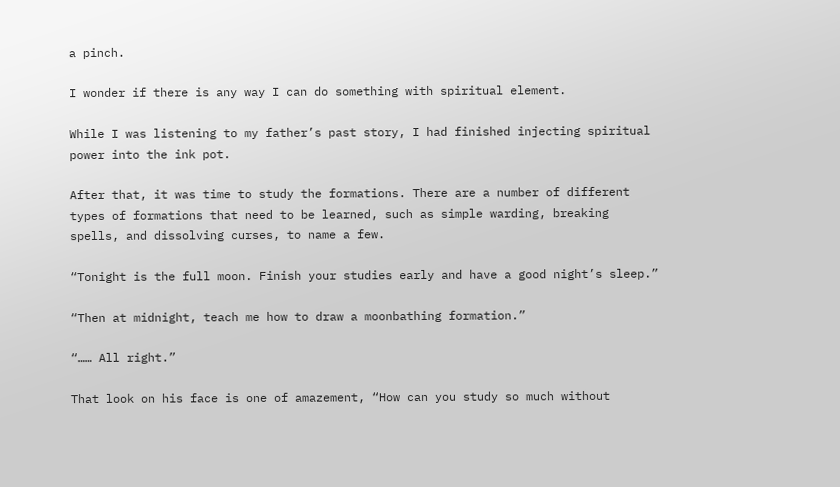a pinch.

I wonder if there is any way I can do something with spiritual element.

While I was listening to my father’s past story, I had finished injecting spiritual power into the ink pot.

After that, it was time to study the formations. There are a number of different types of formations that need to be learned, such as simple warding, breaking spells, and dissolving curses, to name a few.

“Tonight is the full moon. Finish your studies early and have a good night’s sleep.”

“Then at midnight, teach me how to draw a moonbathing formation.”

“…… All right.”

That look on his face is one of amazement, “How can you study so much without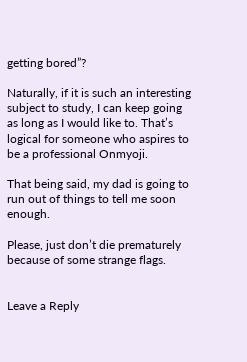getting bored”?

Naturally, if it is such an interesting subject to study, I can keep going as long as I would like to. That’s logical for someone who aspires to be a professional Onmyoji.

That being said, my dad is going to run out of things to tell me soon enough.

Please, just don’t die prematurely because of some strange flags.


Leave a Reply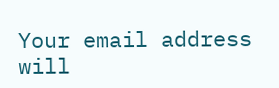Your email address will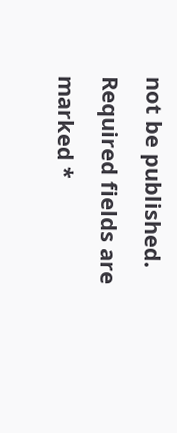not be published. Required fields are marked *